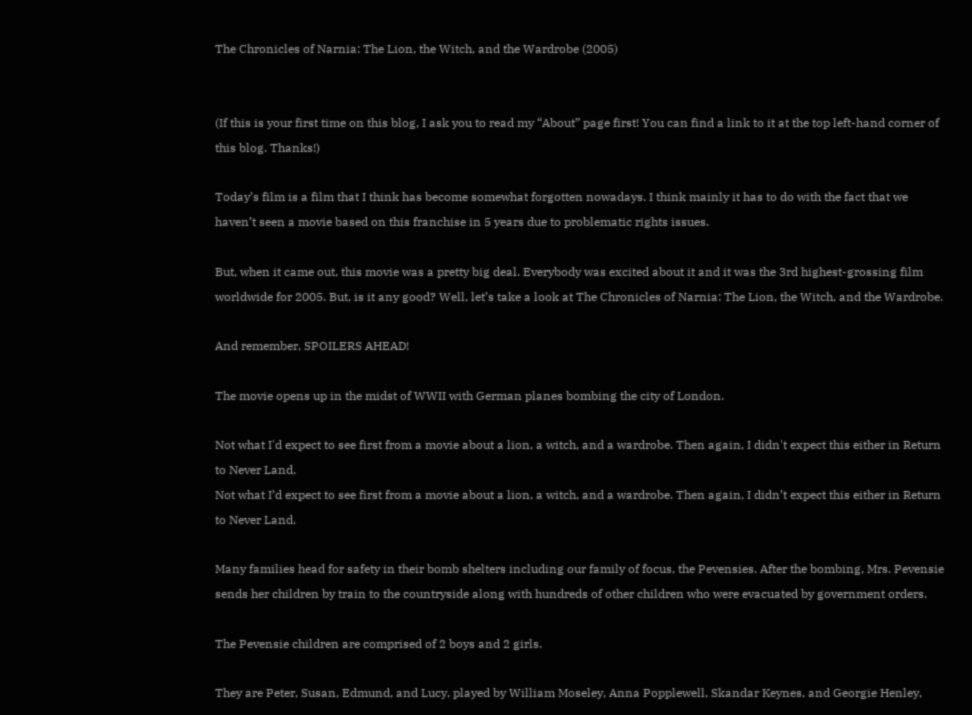The Chronicles of Narnia: The Lion, the Witch, and the Wardrobe (2005)


(If this is your first time on this blog, I ask you to read my “About” page first! You can find a link to it at the top left-hand corner of this blog. Thanks!)

Today’s film is a film that I think has become somewhat forgotten nowadays. I think mainly it has to do with the fact that we haven’t seen a movie based on this franchise in 5 years due to problematic rights issues.

But, when it came out, this movie was a pretty big deal. Everybody was excited about it and it was the 3rd highest-grossing film worldwide for 2005. But, is it any good? Well, let’s take a look at The Chronicles of Narnia: The Lion, the Witch, and the Wardrobe.

And remember, SPOILERS AHEAD!

The movie opens up in the midst of WWII with German planes bombing the city of London.

Not what I'd expect to see first from a movie about a lion, a witch, and a wardrobe. Then again, I didn't expect this either in Return to Never Land.
Not what I’d expect to see first from a movie about a lion, a witch, and a wardrobe. Then again, I didn’t expect this either in Return to Never Land.

Many families head for safety in their bomb shelters including our family of focus, the Pevensies. After the bombing, Mrs. Pevensie sends her children by train to the countryside along with hundreds of other children who were evacuated by government orders.

The Pevensie children are comprised of 2 boys and 2 girls.

They are Peter, Susan, Edmund, and Lucy, played by William Moseley, Anna Popplewell, Skandar Keynes, and Georgie Henley,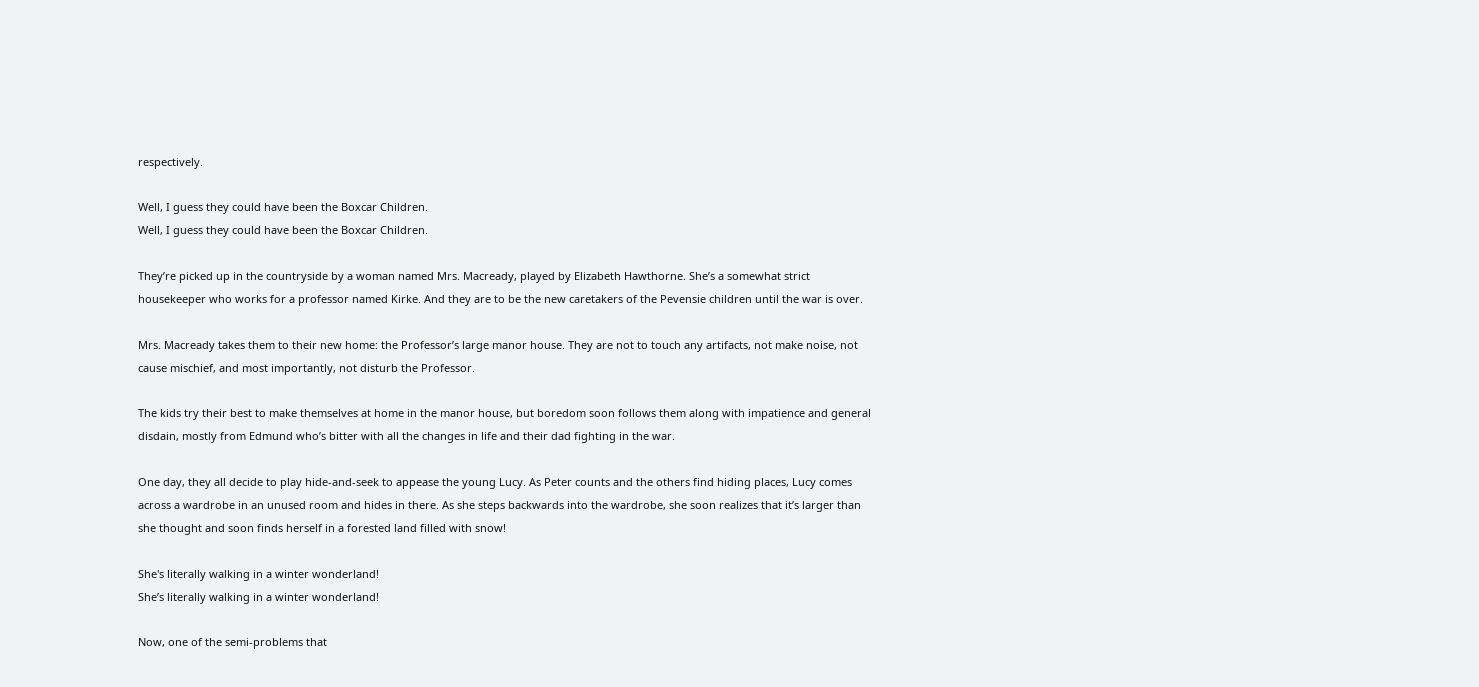respectively.

Well, I guess they could have been the Boxcar Children.
Well, I guess they could have been the Boxcar Children.

They’re picked up in the countryside by a woman named Mrs. Macready, played by Elizabeth Hawthorne. She’s a somewhat strict housekeeper who works for a professor named Kirke. And they are to be the new caretakers of the Pevensie children until the war is over.

Mrs. Macready takes them to their new home: the Professor’s large manor house. They are not to touch any artifacts, not make noise, not cause mischief, and most importantly, not disturb the Professor.

The kids try their best to make themselves at home in the manor house, but boredom soon follows them along with impatience and general disdain, mostly from Edmund who’s bitter with all the changes in life and their dad fighting in the war.

One day, they all decide to play hide-and-seek to appease the young Lucy. As Peter counts and the others find hiding places, Lucy comes across a wardrobe in an unused room and hides in there. As she steps backwards into the wardrobe, she soon realizes that it’s larger than she thought and soon finds herself in a forested land filled with snow!

She's literally walking in a winter wonderland!
She’s literally walking in a winter wonderland!

Now, one of the semi-problems that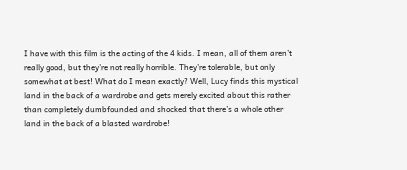I have with this film is the acting of the 4 kids. I mean, all of them aren’t really good, but they’re not really horrible. They’re tolerable, but only somewhat at best! What do I mean exactly? Well, Lucy finds this mystical land in the back of a wardrobe and gets merely excited about this rather than completely dumbfounded and shocked that there’s a whole other land in the back of a blasted wardrobe!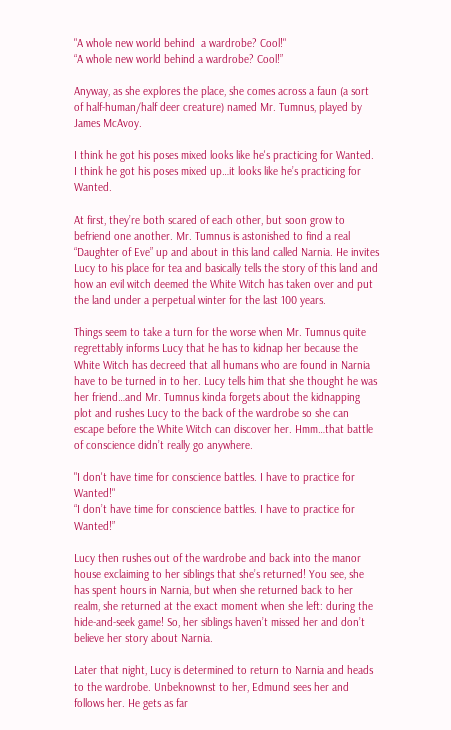"A whole new world behind  a wardrobe? Cool!"
“A whole new world behind a wardrobe? Cool!”

Anyway, as she explores the place, she comes across a faun (a sort of half-human/half deer creature) named Mr. Tumnus, played by James McAvoy.

I think he got his poses mixed looks like he's practicing for Wanted.
I think he got his poses mixed up…it looks like he’s practicing for Wanted.

At first, they’re both scared of each other, but soon grow to befriend one another. Mr. Tumnus is astonished to find a real “Daughter of Eve” up and about in this land called Narnia. He invites Lucy to his place for tea and basically tells the story of this land and how an evil witch deemed the White Witch has taken over and put the land under a perpetual winter for the last 100 years.

Things seem to take a turn for the worse when Mr. Tumnus quite regrettably informs Lucy that he has to kidnap her because the White Witch has decreed that all humans who are found in Narnia have to be turned in to her. Lucy tells him that she thought he was her friend…and Mr. Tumnus kinda forgets about the kidnapping plot and rushes Lucy to the back of the wardrobe so she can escape before the White Witch can discover her. Hmm…that battle of conscience didn’t really go anywhere.

"I don't have time for conscience battles. I have to practice for Wanted!"
“I don’t have time for conscience battles. I have to practice for Wanted!”

Lucy then rushes out of the wardrobe and back into the manor house exclaiming to her siblings that she’s returned! You see, she has spent hours in Narnia, but when she returned back to her realm, she returned at the exact moment when she left: during the hide-and-seek game! So, her siblings haven’t missed her and don’t believe her story about Narnia.

Later that night, Lucy is determined to return to Narnia and heads to the wardrobe. Unbeknownst to her, Edmund sees her and follows her. He gets as far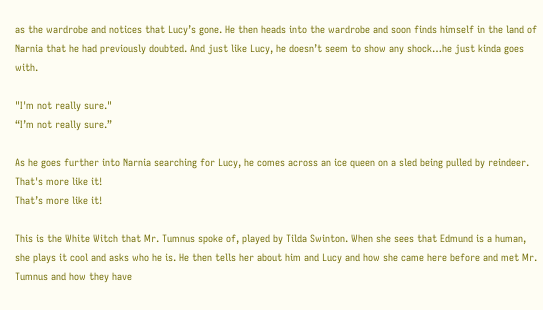as the wardrobe and notices that Lucy’s gone. He then heads into the wardrobe and soon finds himself in the land of Narnia that he had previously doubted. And just like Lucy, he doesn’t seem to show any shock…he just kinda goes with.

"I'm not really sure."
“I’m not really sure.”

As he goes further into Narnia searching for Lucy, he comes across an ice queen on a sled being pulled by reindeer.
That's more like it!
That’s more like it!

This is the White Witch that Mr. Tumnus spoke of, played by Tilda Swinton. When she sees that Edmund is a human, she plays it cool and asks who he is. He then tells her about him and Lucy and how she came here before and met Mr. Tumnus and how they have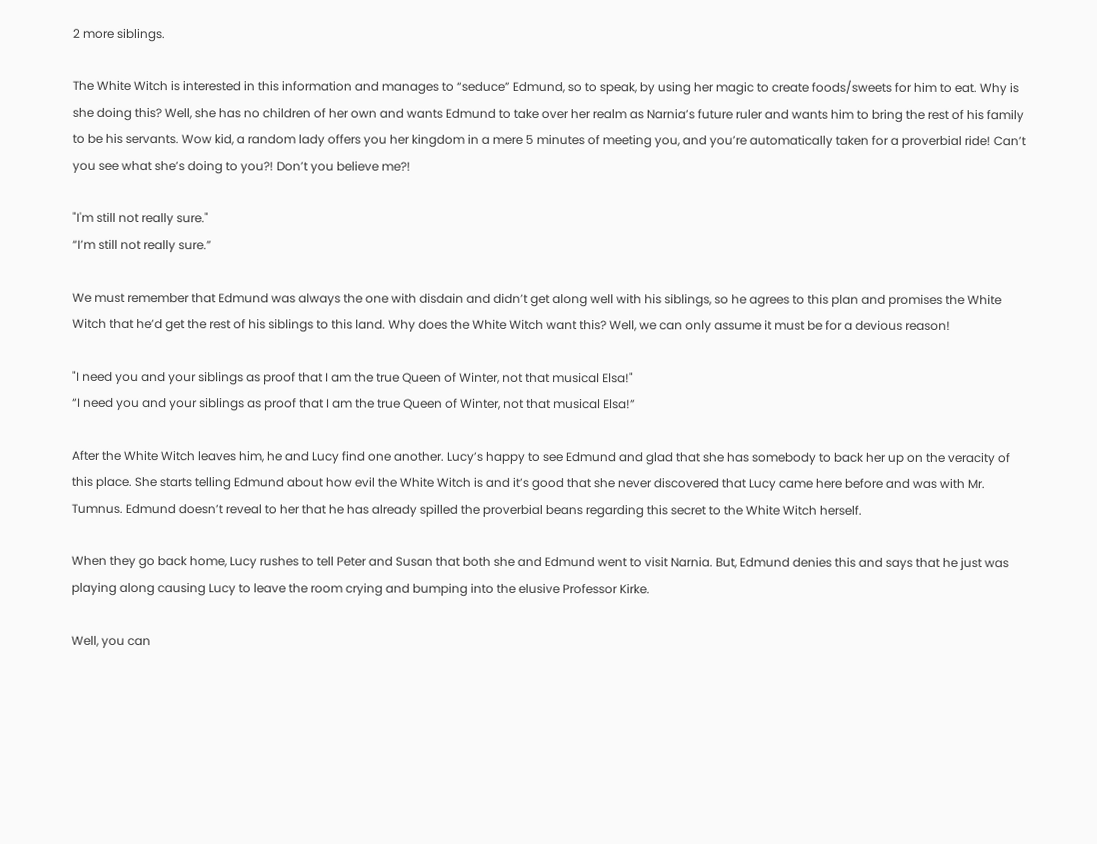2 more siblings.

The White Witch is interested in this information and manages to “seduce” Edmund, so to speak, by using her magic to create foods/sweets for him to eat. Why is she doing this? Well, she has no children of her own and wants Edmund to take over her realm as Narnia’s future ruler and wants him to bring the rest of his family to be his servants. Wow kid, a random lady offers you her kingdom in a mere 5 minutes of meeting you, and you’re automatically taken for a proverbial ride! Can’t you see what she’s doing to you?! Don’t you believe me?!

"I'm still not really sure."
“I’m still not really sure.”

We must remember that Edmund was always the one with disdain and didn’t get along well with his siblings, so he agrees to this plan and promises the White Witch that he’d get the rest of his siblings to this land. Why does the White Witch want this? Well, we can only assume it must be for a devious reason!

"I need you and your siblings as proof that I am the true Queen of Winter, not that musical Elsa!"
“I need you and your siblings as proof that I am the true Queen of Winter, not that musical Elsa!”

After the White Witch leaves him, he and Lucy find one another. Lucy’s happy to see Edmund and glad that she has somebody to back her up on the veracity of this place. She starts telling Edmund about how evil the White Witch is and it’s good that she never discovered that Lucy came here before and was with Mr. Tumnus. Edmund doesn’t reveal to her that he has already spilled the proverbial beans regarding this secret to the White Witch herself.

When they go back home, Lucy rushes to tell Peter and Susan that both she and Edmund went to visit Narnia. But, Edmund denies this and says that he just was playing along causing Lucy to leave the room crying and bumping into the elusive Professor Kirke.

Well, you can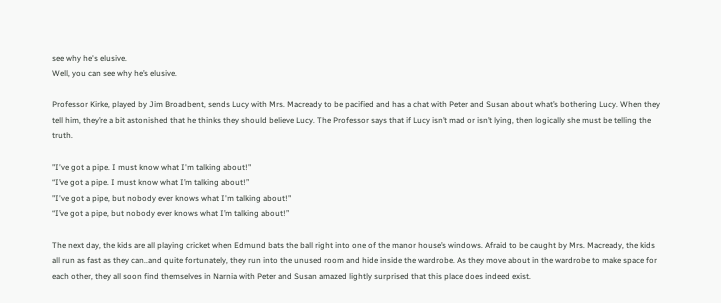see why he's elusive.
Well, you can see why he’s elusive.

Professor Kirke, played by Jim Broadbent, sends Lucy with Mrs. Macready to be pacified and has a chat with Peter and Susan about what’s bothering Lucy. When they tell him, they’re a bit astonished that he thinks they should believe Lucy. The Professor says that if Lucy isn’t mad or isn’t lying, then logically she must be telling the truth.

"I've got a pipe. I must know what I'm talking about!"
“I’ve got a pipe. I must know what I’m talking about!”
"I've got a pipe, but nobody ever knows what I'm talking about!"
“I’ve got a pipe, but nobody ever knows what I’m talking about!”

The next day, the kids are all playing cricket when Edmund bats the ball right into one of the manor house’s windows. Afraid to be caught by Mrs. Macready, the kids all run as fast as they can..and quite fortunately, they run into the unused room and hide inside the wardrobe. As they move about in the wardrobe to make space for each other, they all soon find themselves in Narnia with Peter and Susan amazed lightly surprised that this place does indeed exist.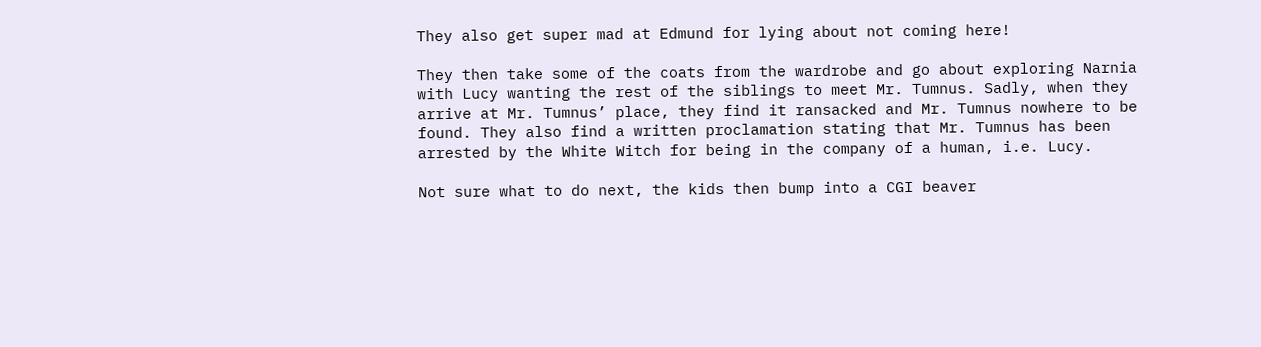They also get super mad at Edmund for lying about not coming here!

They then take some of the coats from the wardrobe and go about exploring Narnia with Lucy wanting the rest of the siblings to meet Mr. Tumnus. Sadly, when they arrive at Mr. Tumnus’ place, they find it ransacked and Mr. Tumnus nowhere to be found. They also find a written proclamation stating that Mr. Tumnus has been arrested by the White Witch for being in the company of a human, i.e. Lucy.

Not sure what to do next, the kids then bump into a CGI beaver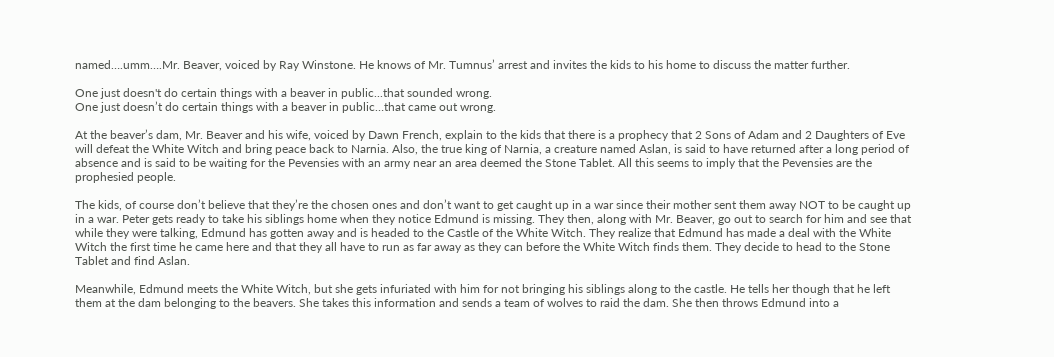named….umm….Mr. Beaver, voiced by Ray Winstone. He knows of Mr. Tumnus’ arrest and invites the kids to his home to discuss the matter further.

One just doesn't do certain things with a beaver in public...that sounded wrong.
One just doesn’t do certain things with a beaver in public…that came out wrong.

At the beaver’s dam, Mr. Beaver and his wife, voiced by Dawn French, explain to the kids that there is a prophecy that 2 Sons of Adam and 2 Daughters of Eve will defeat the White Witch and bring peace back to Narnia. Also, the true king of Narnia, a creature named Aslan, is said to have returned after a long period of absence and is said to be waiting for the Pevensies with an army near an area deemed the Stone Tablet. All this seems to imply that the Pevensies are the prophesied people.

The kids, of course don’t believe that they’re the chosen ones and don’t want to get caught up in a war since their mother sent them away NOT to be caught up in a war. Peter gets ready to take his siblings home when they notice Edmund is missing. They then, along with Mr. Beaver, go out to search for him and see that while they were talking, Edmund has gotten away and is headed to the Castle of the White Witch. They realize that Edmund has made a deal with the White Witch the first time he came here and that they all have to run as far away as they can before the White Witch finds them. They decide to head to the Stone Tablet and find Aslan.

Meanwhile, Edmund meets the White Witch, but she gets infuriated with him for not bringing his siblings along to the castle. He tells her though that he left them at the dam belonging to the beavers. She takes this information and sends a team of wolves to raid the dam. She then throws Edmund into a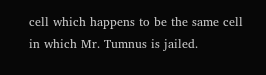cell which happens to be the same cell in which Mr. Tumnus is jailed.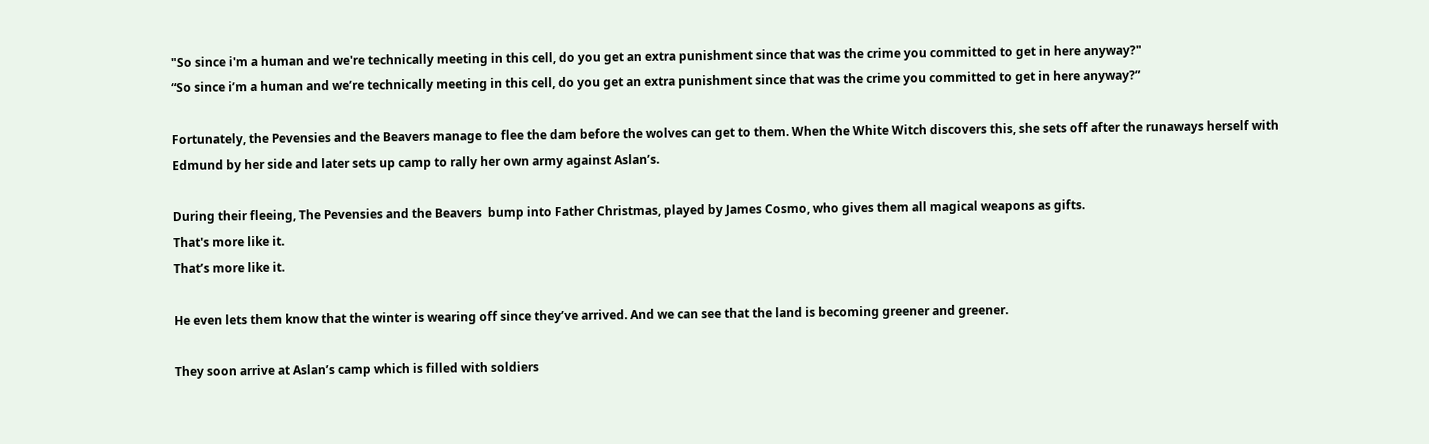"So since i'm a human and we're technically meeting in this cell, do you get an extra punishment since that was the crime you committed to get in here anyway?"
“So since i’m a human and we’re technically meeting in this cell, do you get an extra punishment since that was the crime you committed to get in here anyway?”

Fortunately, the Pevensies and the Beavers manage to flee the dam before the wolves can get to them. When the White Witch discovers this, she sets off after the runaways herself with Edmund by her side and later sets up camp to rally her own army against Aslan’s.

During their fleeing, The Pevensies and the Beavers  bump into Father Christmas, played by James Cosmo, who gives them all magical weapons as gifts.
That's more like it.
That’s more like it.

He even lets them know that the winter is wearing off since they’ve arrived. And we can see that the land is becoming greener and greener.

They soon arrive at Aslan’s camp which is filled with soldiers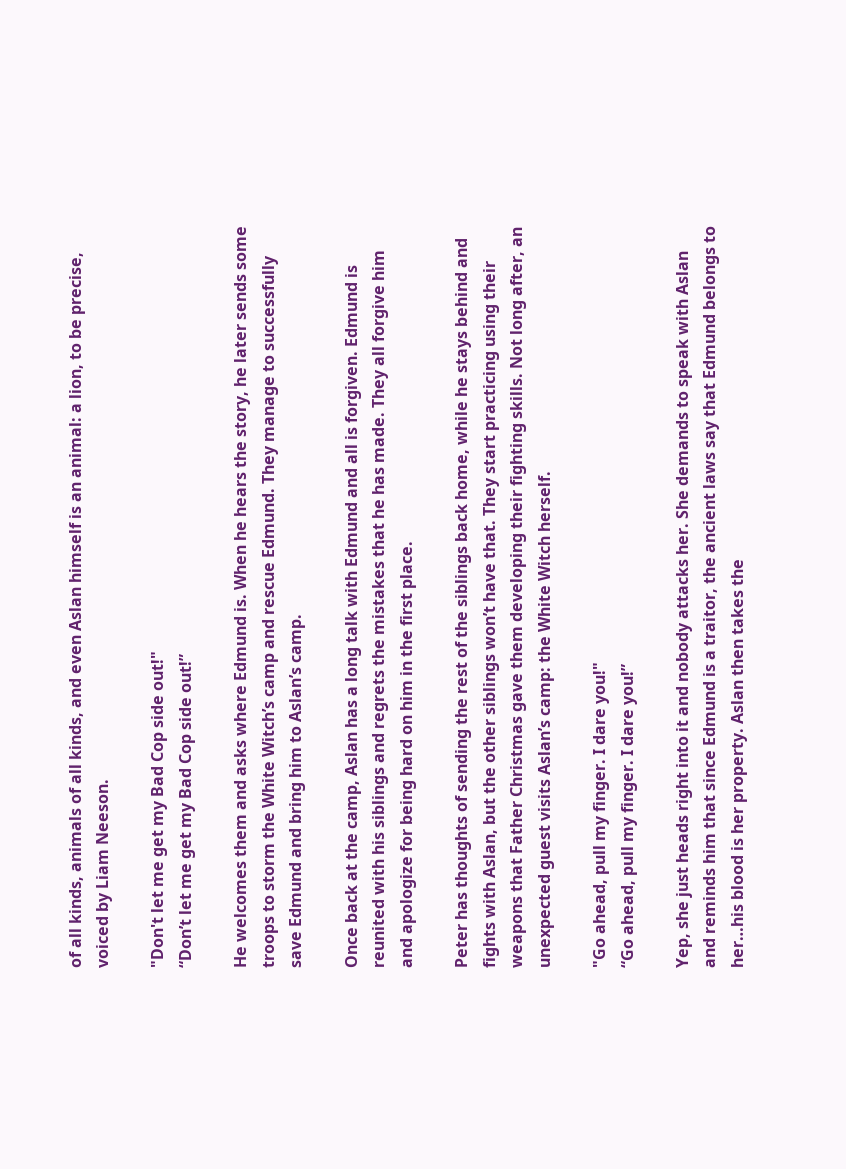of all kinds, animals of all kinds, and even Aslan himself is an animal: a lion, to be precise, voiced by Liam Neeson.

"Don't let me get my Bad Cop side out!"
“Don’t let me get my Bad Cop side out!”

He welcomes them and asks where Edmund is. When he hears the story, he later sends some troops to storm the White Witch’s camp and rescue Edmund. They manage to successfully save Edmund and bring him to Aslan’s camp.

Once back at the camp, Aslan has a long talk with Edmund and all is forgiven. Edmund is reunited with his siblings and regrets the mistakes that he has made. They all forgive him and apologize for being hard on him in the first place.

Peter has thoughts of sending the rest of the siblings back home, while he stays behind and fights with Aslan, but the other siblings won’t have that. They start practicing using their weapons that Father Christmas gave them developing their fighting skills. Not long after, an unexpected guest visits Aslan’s camp: the White Witch herself.

"Go ahead, pull my finger. I dare you!"
“Go ahead, pull my finger. I dare you!”

Yep, she just heads right into it and nobody attacks her. She demands to speak with Aslan and reminds him that since Edmund is a traitor, the ancient laws say that Edmund belongs to her…his blood is her property. Aslan then takes the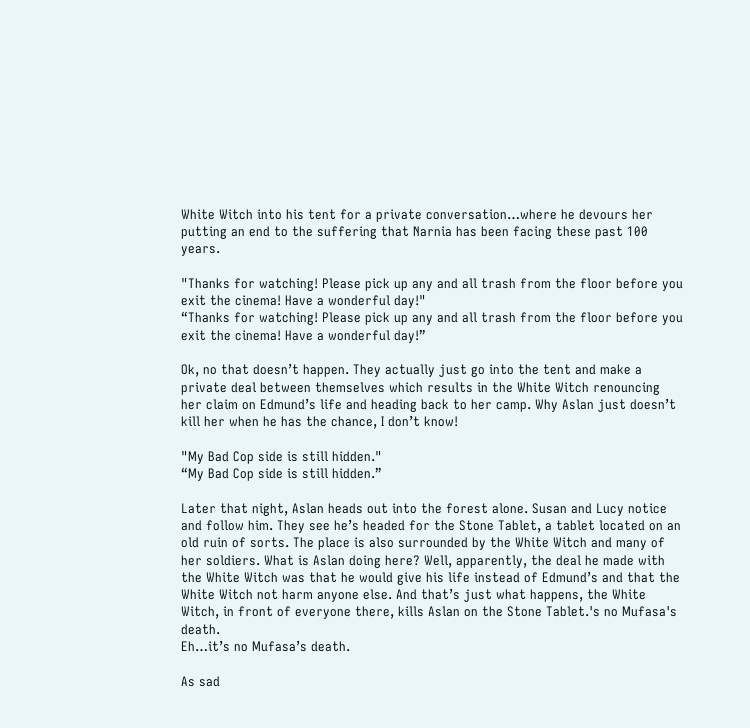White Witch into his tent for a private conversation…where he devours her putting an end to the suffering that Narnia has been facing these past 100 years.

"Thanks for watching! Please pick up any and all trash from the floor before you exit the cinema! Have a wonderful day!"
“Thanks for watching! Please pick up any and all trash from the floor before you exit the cinema! Have a wonderful day!”

Ok, no that doesn’t happen. They actually just go into the tent and make a private deal between themselves which results in the White Witch renouncing her claim on Edmund’s life and heading back to her camp. Why Aslan just doesn’t kill her when he has the chance, I don’t know!

"My Bad Cop side is still hidden."
“My Bad Cop side is still hidden.”

Later that night, Aslan heads out into the forest alone. Susan and Lucy notice and follow him. They see he’s headed for the Stone Tablet, a tablet located on an old ruin of sorts. The place is also surrounded by the White Witch and many of her soldiers. What is Aslan doing here? Well, apparently, the deal he made with the White Witch was that he would give his life instead of Edmund’s and that the White Witch not harm anyone else. And that’s just what happens, the White Witch, in front of everyone there, kills Aslan on the Stone Tablet.'s no Mufasa's death.
Eh…it’s no Mufasa’s death.

As sad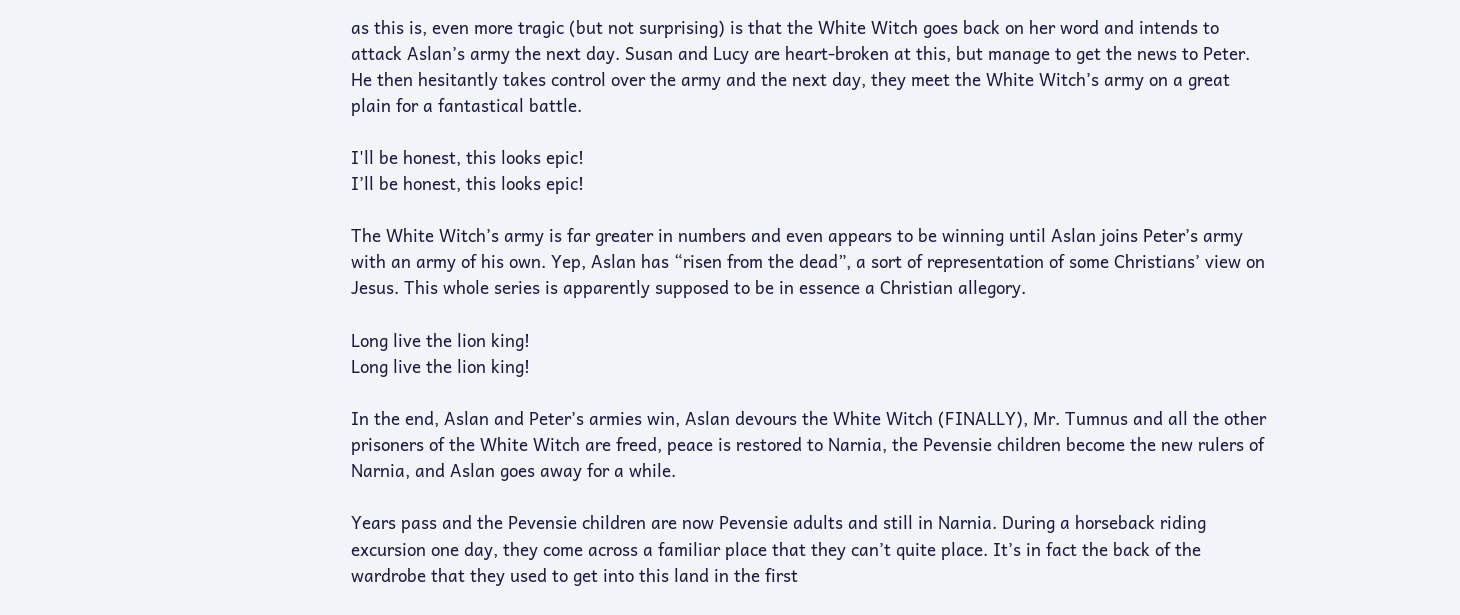as this is, even more tragic (but not surprising) is that the White Witch goes back on her word and intends to attack Aslan’s army the next day. Susan and Lucy are heart-broken at this, but manage to get the news to Peter. He then hesitantly takes control over the army and the next day, they meet the White Witch’s army on a great plain for a fantastical battle.

I'll be honest, this looks epic!
I’ll be honest, this looks epic!

The White Witch’s army is far greater in numbers and even appears to be winning until Aslan joins Peter’s army with an army of his own. Yep, Aslan has “risen from the dead”, a sort of representation of some Christians’ view on Jesus. This whole series is apparently supposed to be in essence a Christian allegory.

Long live the lion king!
Long live the lion king!

In the end, Aslan and Peter’s armies win, Aslan devours the White Witch (FINALLY), Mr. Tumnus and all the other prisoners of the White Witch are freed, peace is restored to Narnia, the Pevensie children become the new rulers of Narnia, and Aslan goes away for a while.

Years pass and the Pevensie children are now Pevensie adults and still in Narnia. During a horseback riding excursion one day, they come across a familiar place that they can’t quite place. It’s in fact the back of the wardrobe that they used to get into this land in the first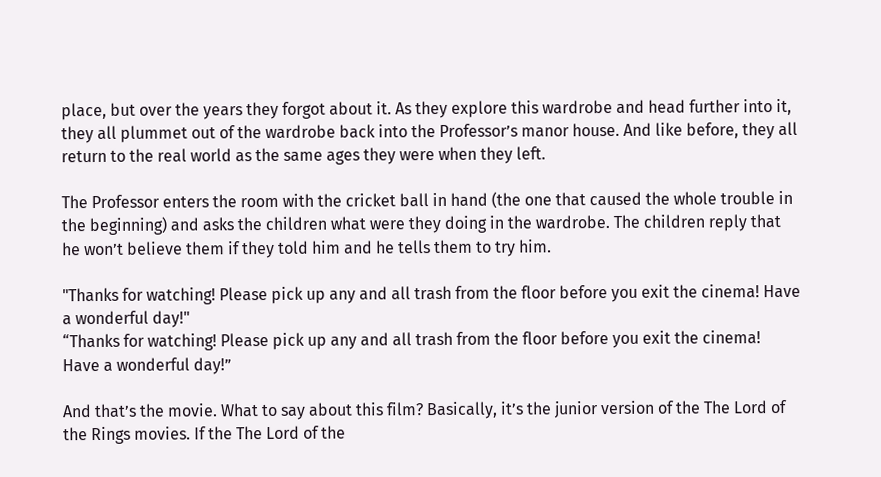place, but over the years they forgot about it. As they explore this wardrobe and head further into it, they all plummet out of the wardrobe back into the Professor’s manor house. And like before, they all return to the real world as the same ages they were when they left.

The Professor enters the room with the cricket ball in hand (the one that caused the whole trouble in the beginning) and asks the children what were they doing in the wardrobe. The children reply that he won’t believe them if they told him and he tells them to try him.

"Thanks for watching! Please pick up any and all trash from the floor before you exit the cinema! Have a wonderful day!"
“Thanks for watching! Please pick up any and all trash from the floor before you exit the cinema! Have a wonderful day!”

And that’s the movie. What to say about this film? Basically, it’s the junior version of the The Lord of the Rings movies. If the The Lord of the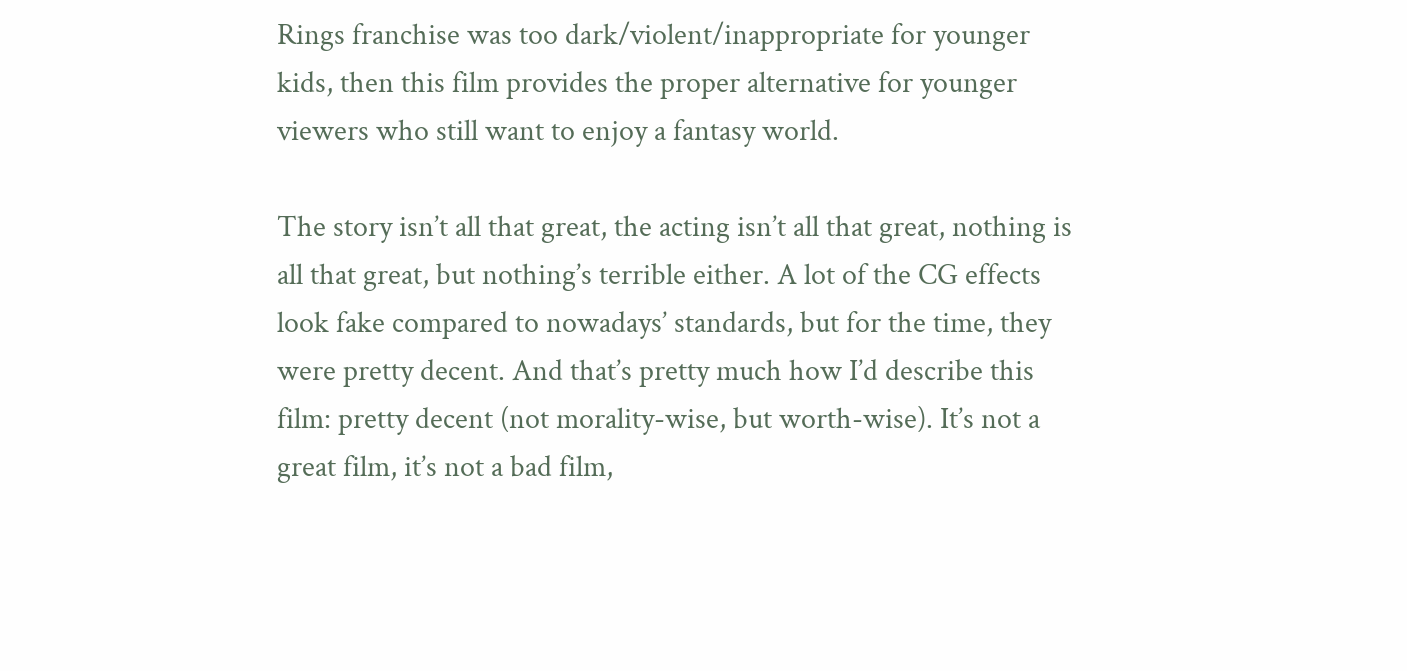Rings franchise was too dark/violent/inappropriate for younger kids, then this film provides the proper alternative for younger viewers who still want to enjoy a fantasy world.

The story isn’t all that great, the acting isn’t all that great, nothing is all that great, but nothing’s terrible either. A lot of the CG effects look fake compared to nowadays’ standards, but for the time, they were pretty decent. And that’s pretty much how I’d describe this film: pretty decent (not morality-wise, but worth-wise). It’s not a great film, it’s not a bad film,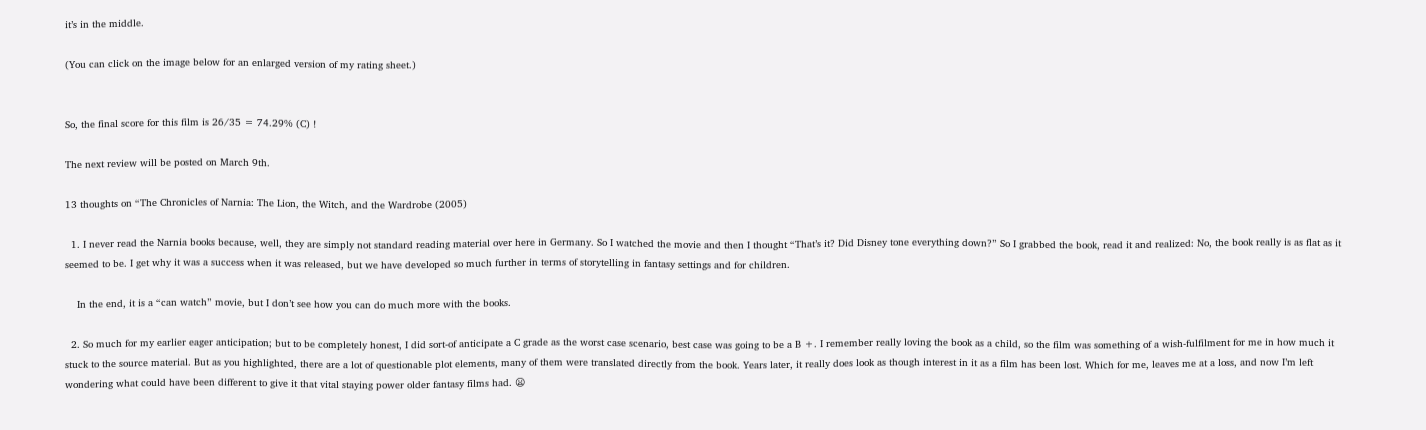it’s in the middle.

(You can click on the image below for an enlarged version of my rating sheet.)


So, the final score for this film is 26/35 = 74.29% (C) !

The next review will be posted on March 9th.

13 thoughts on “The Chronicles of Narnia: The Lion, the Witch, and the Wardrobe (2005)

  1. I never read the Narnia books because, well, they are simply not standard reading material over here in Germany. So I watched the movie and then I thought “That’s it? Did Disney tone everything down?” So I grabbed the book, read it and realized: No, the book really is as flat as it seemed to be. I get why it was a success when it was released, but we have developed so much further in terms of storytelling in fantasy settings and for children.

    In the end, it is a “can watch” movie, but I don’t see how you can do much more with the books.

  2. So much for my earlier eager anticipation; but to be completely honest, I did sort-of anticipate a C grade as the worst case scenario, best case was going to be a B +. I remember really loving the book as a child, so the film was something of a wish-fulfilment for me in how much it stuck to the source material. But as you highlighted, there are a lot of questionable plot elements, many of them were translated directly from the book. Years later, it really does look as though interest in it as a film has been lost. Which for me, leaves me at a loss, and now I’m left wondering what could have been different to give it that vital staying power older fantasy films had. 😦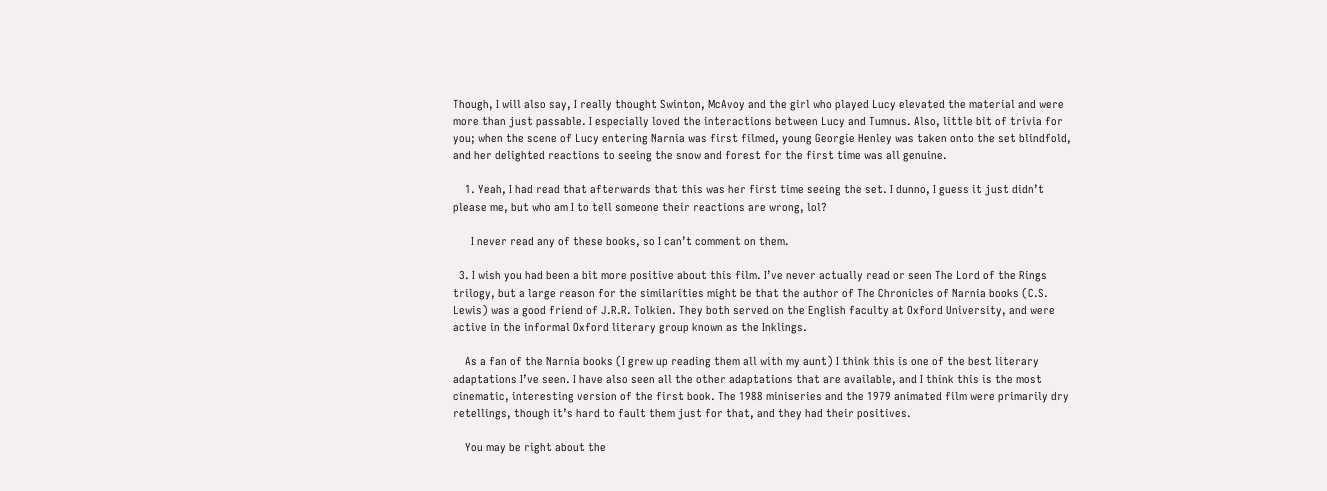Though, I will also say, I really thought Swinton, McAvoy and the girl who played Lucy elevated the material and were more than just passable. I especially loved the interactions between Lucy and Tumnus. Also, little bit of trivia for you; when the scene of Lucy entering Narnia was first filmed, young Georgie Henley was taken onto the set blindfold, and her delighted reactions to seeing the snow and forest for the first time was all genuine.

    1. Yeah, I had read that afterwards that this was her first time seeing the set. I dunno, I guess it just didn’t please me, but who am I to tell someone their reactions are wrong, lol?

      I never read any of these books, so I can’t comment on them.

  3. I wish you had been a bit more positive about this film. I’ve never actually read or seen The Lord of the Rings trilogy, but a large reason for the similarities might be that the author of The Chronicles of Narnia books (C.S. Lewis) was a good friend of J.R.R. Tolkien. They both served on the English faculty at Oxford University, and were active in the informal Oxford literary group known as the Inklings.

    As a fan of the Narnia books (I grew up reading them all with my aunt) I think this is one of the best literary adaptations I’ve seen. I have also seen all the other adaptations that are available, and I think this is the most cinematic, interesting version of the first book. The 1988 miniseries and the 1979 animated film were primarily dry retellings, though it’s hard to fault them just for that, and they had their positives.

    You may be right about the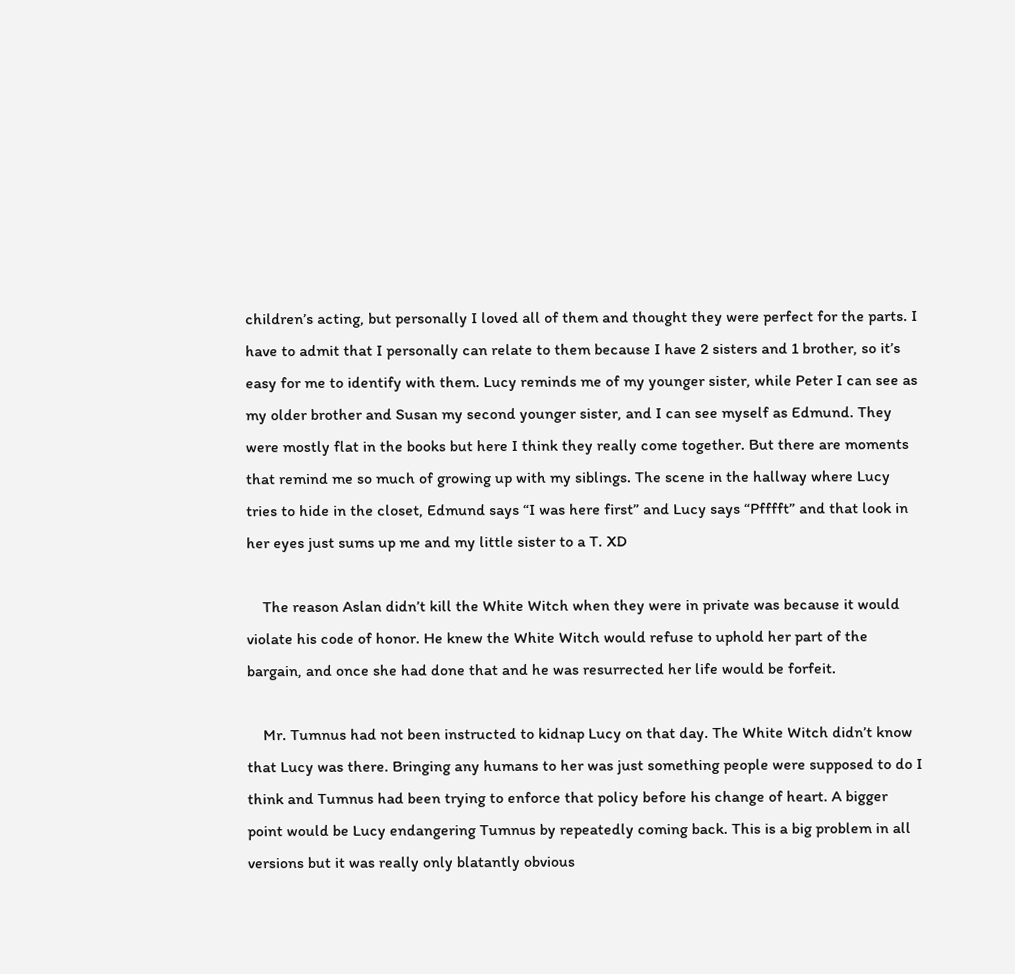children’s acting, but personally I loved all of them and thought they were perfect for the parts. I have to admit that I personally can relate to them because I have 2 sisters and 1 brother, so it’s easy for me to identify with them. Lucy reminds me of my younger sister, while Peter I can see as my older brother and Susan my second younger sister, and I can see myself as Edmund. They were mostly flat in the books but here I think they really come together. But there are moments that remind me so much of growing up with my siblings. The scene in the hallway where Lucy tries to hide in the closet, Edmund says “I was here first” and Lucy says “Pfffft” and that look in her eyes just sums up me and my little sister to a T. XD

    The reason Aslan didn’t kill the White Witch when they were in private was because it would violate his code of honor. He knew the White Witch would refuse to uphold her part of the bargain, and once she had done that and he was resurrected her life would be forfeit.

    Mr. Tumnus had not been instructed to kidnap Lucy on that day. The White Witch didn’t know that Lucy was there. Bringing any humans to her was just something people were supposed to do I think and Tumnus had been trying to enforce that policy before his change of heart. A bigger point would be Lucy endangering Tumnus by repeatedly coming back. This is a big problem in all versions but it was really only blatantly obvious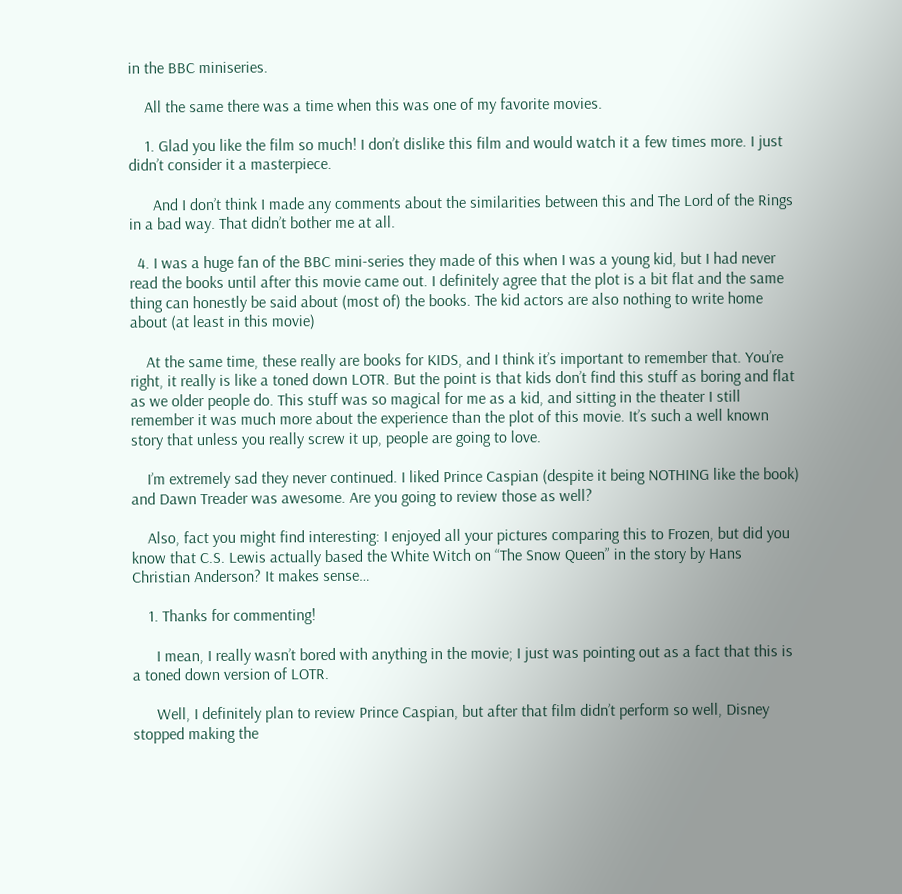in the BBC miniseries.

    All the same there was a time when this was one of my favorite movies.

    1. Glad you like the film so much! I don’t dislike this film and would watch it a few times more. I just didn’t consider it a masterpiece.

      And I don’t think I made any comments about the similarities between this and The Lord of the Rings in a bad way. That didn’t bother me at all.

  4. I was a huge fan of the BBC mini-series they made of this when I was a young kid, but I had never read the books until after this movie came out. I definitely agree that the plot is a bit flat and the same thing can honestly be said about (most of) the books. The kid actors are also nothing to write home about (at least in this movie)

    At the same time, these really are books for KIDS, and I think it’s important to remember that. You’re right, it really is like a toned down LOTR. But the point is that kids don’t find this stuff as boring and flat as we older people do. This stuff was so magical for me as a kid, and sitting in the theater I still remember it was much more about the experience than the plot of this movie. It’s such a well known story that unless you really screw it up, people are going to love.

    I’m extremely sad they never continued. I liked Prince Caspian (despite it being NOTHING like the book) and Dawn Treader was awesome. Are you going to review those as well?

    Also, fact you might find interesting: I enjoyed all your pictures comparing this to Frozen, but did you know that C.S. Lewis actually based the White Witch on “The Snow Queen” in the story by Hans Christian Anderson? It makes sense…

    1. Thanks for commenting!

      I mean, I really wasn’t bored with anything in the movie; I just was pointing out as a fact that this is a toned down version of LOTR.

      Well, I definitely plan to review Prince Caspian, but after that film didn’t perform so well, Disney stopped making the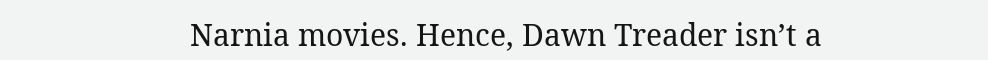Narnia movies. Hence, Dawn Treader isn’t a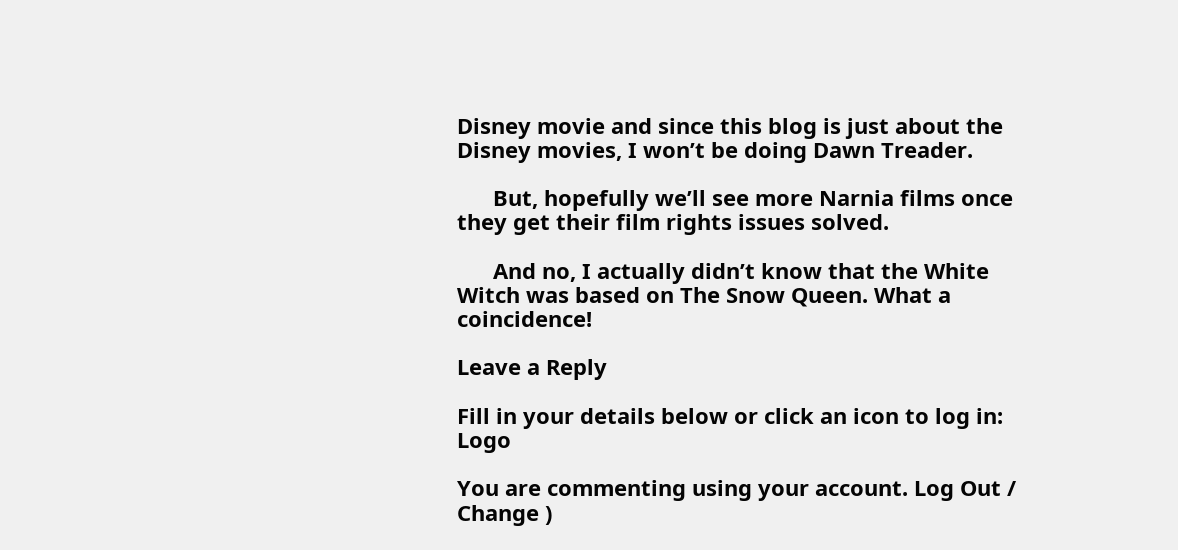Disney movie and since this blog is just about the Disney movies, I won’t be doing Dawn Treader.

      But, hopefully we’ll see more Narnia films once they get their film rights issues solved.

      And no, I actually didn’t know that the White Witch was based on The Snow Queen. What a coincidence!

Leave a Reply

Fill in your details below or click an icon to log in: Logo

You are commenting using your account. Log Out /  Change )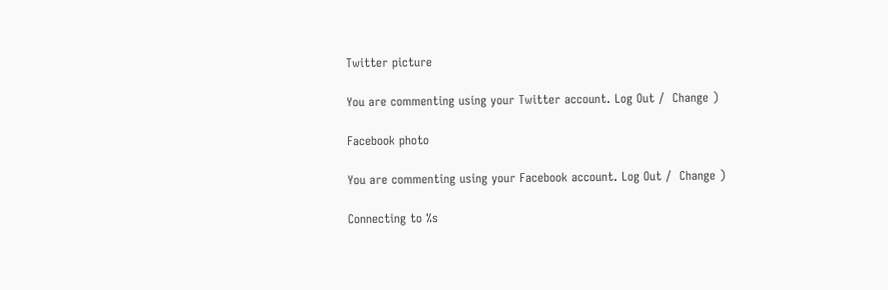Twitter picture

You are commenting using your Twitter account. Log Out /  Change )

Facebook photo

You are commenting using your Facebook account. Log Out /  Change )

Connecting to %s